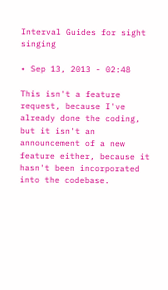Interval Guides for sight singing

• Sep 13, 2013 - 02:48

This isn't a feature request, because I've already done the coding, but it isn't an announcement of a new feature either, because it hasn't been incorporated into the codebase.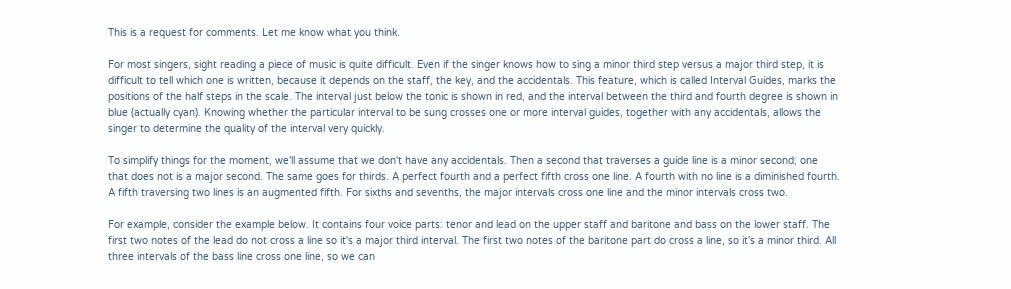This is a request for comments. Let me know what you think.

For most singers, sight reading a piece of music is quite difficult. Even if the singer knows how to sing a minor third step versus a major third step, it is difficult to tell which one is written, because it depends on the staff, the key, and the accidentals. This feature, which is called Interval Guides, marks the positions of the half steps in the scale. The interval just below the tonic is shown in red, and the interval between the third and fourth degree is shown in blue (actually cyan). Knowing whether the particular interval to be sung crosses one or more interval guides, together with any accidentals, allows the singer to determine the quality of the interval very quickly.

To simplify things for the moment, we'll assume that we don't have any accidentals. Then a second that traverses a guide line is a minor second; one that does not is a major second. The same goes for thirds. A perfect fourth and a perfect fifth cross one line. A fourth with no line is a diminished fourth. A fifth traversing two lines is an augmented fifth. For sixths and sevenths, the major intervals cross one line and the minor intervals cross two.

For example, consider the example below. It contains four voice parts: tenor and lead on the upper staff and baritone and bass on the lower staff. The first two notes of the lead do not cross a line so it's a major third interval. The first two notes of the baritone part do cross a line, so it's a minor third. All three intervals of the bass line cross one line, so we can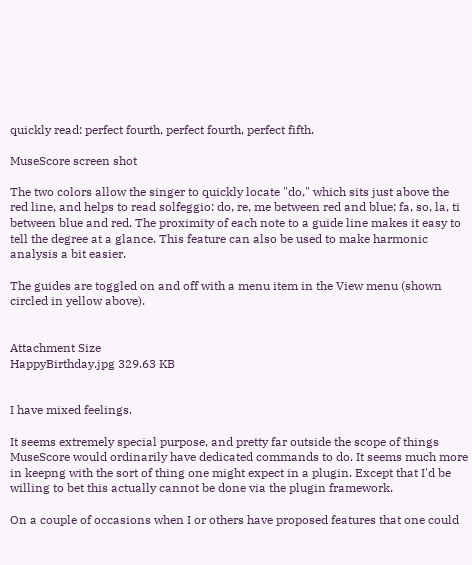quickly read: perfect fourth, perfect fourth, perfect fifth.

MuseScore screen shot

The two colors allow the singer to quickly locate "do," which sits just above the red line, and helps to read solfeggio: do, re, me between red and blue; fa, so, la, ti between blue and red. The proximity of each note to a guide line makes it easy to tell the degree at a glance. This feature can also be used to make harmonic analysis a bit easier.

The guides are toggled on and off with a menu item in the View menu (shown circled in yellow above).


Attachment Size
HappyBirthday.jpg 329.63 KB


I have mixed feelings.

It seems extremely special purpose, and pretty far outside the scope of things MuseScore would ordinarily have dedicated commands to do. It seems much more in keepng with the sort of thing one might expect in a plugin. Except that I'd be willing to bet this actually cannot be done via the plugin framework.

On a couple of occasions when I or others have proposed features that one could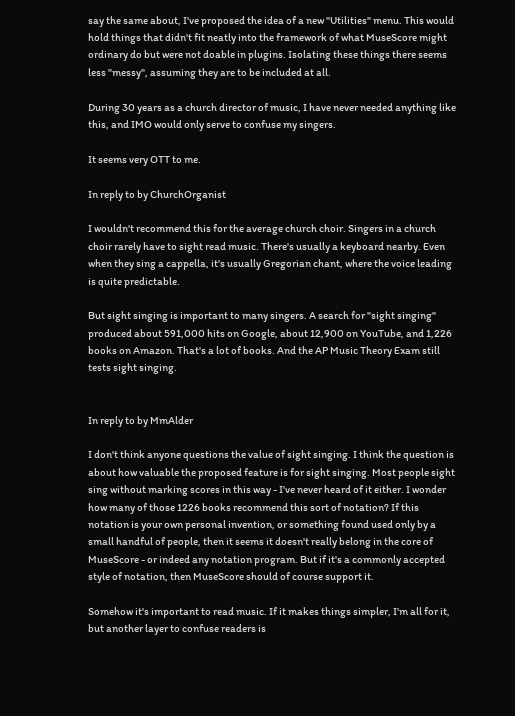say the same about, I've proposed the idea of a new "Utilities" menu. This would hold things that didn't fit neatly into the framework of what MuseScore might ordinary do but were not doable in plugins. Isolating these things there seems less "messy", assuming they are to be included at all.

During 30 years as a church director of music, I have never needed anything like this, and IMO would only serve to confuse my singers.

It seems very OTT to me.

In reply to by ChurchOrganist

I wouldn't recommend this for the average church choir. Singers in a church choir rarely have to sight read music. There's usually a keyboard nearby. Even when they sing a cappella, it's usually Gregorian chant, where the voice leading is quite predictable.

But sight singing is important to many singers. A search for "sight singing" produced about 591,000 hits on Google, about 12,900 on YouTube, and 1,226 books on Amazon. That's a lot of books. And the AP Music Theory Exam still tests sight singing.


In reply to by MmAlder

I don't think anyone questions the value of sight singing. I think the question is about how valuable the proposed feature is for sight singing. Most people sight sing without marking scores in this way - I've never heard of it either. I wonder how many of those 1226 books recommend this sort of notation? If this notation is your own personal invention, or something found used only by a small handful of people, then it seems it doesn't really belong in the core of MuseScore - or indeed any notation program. But if it's a commonly accepted style of notation, then MuseScore should of course support it.

Somehow it's important to read music. If it makes things simpler, I'm all for it, but another layer to confuse readers is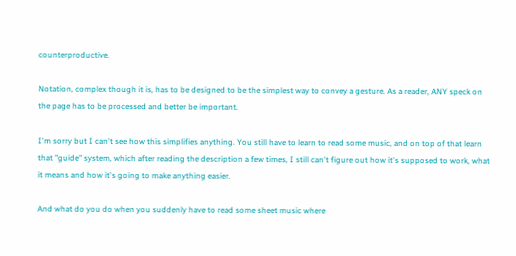counterproductive.

Notation, complex though it is, has to be designed to be the simplest way to convey a gesture. As a reader, ANY speck on the page has to be processed and better be important.

I'm sorry but I can't see how this simplifies anything. You still have to learn to read some music, and on top of that learn that "guide" system, which after reading the description a few times, I still can't figure out how it's supposed to work, what it means and how it's going to make anything easier.

And what do you do when you suddenly have to read some sheet music where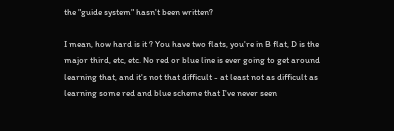the "guide system" hasn't been written?

I mean, how hard is it ? You have two flats, you're in B flat, D is the major third, etc, etc. No red or blue line is ever going to get around learning that, and it's not that difficult - at least not as difficult as learning some red and blue scheme that I've never seen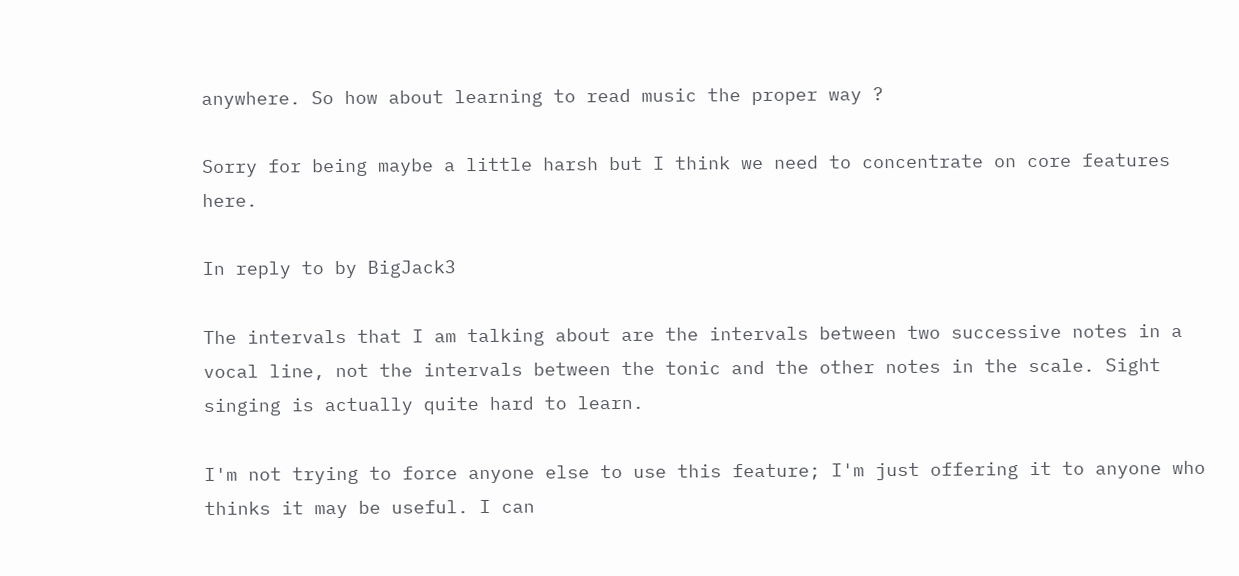anywhere. So how about learning to read music the proper way ?

Sorry for being maybe a little harsh but I think we need to concentrate on core features here.

In reply to by BigJack3

The intervals that I am talking about are the intervals between two successive notes in a vocal line, not the intervals between the tonic and the other notes in the scale. Sight singing is actually quite hard to learn.

I'm not trying to force anyone else to use this feature; I'm just offering it to anyone who thinks it may be useful. I can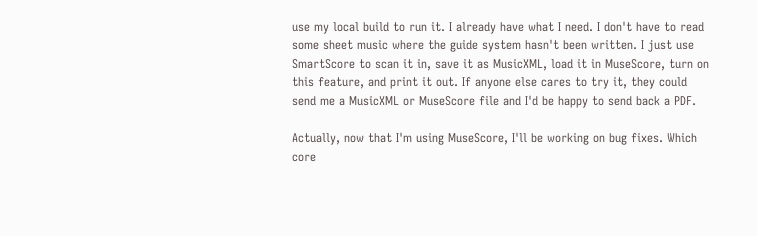use my local build to run it. I already have what I need. I don't have to read some sheet music where the guide system hasn't been written. I just use SmartScore to scan it in, save it as MusicXML, load it in MuseScore, turn on this feature, and print it out. If anyone else cares to try it, they could send me a MusicXML or MuseScore file and I'd be happy to send back a PDF.

Actually, now that I'm using MuseScore, I'll be working on bug fixes. Which core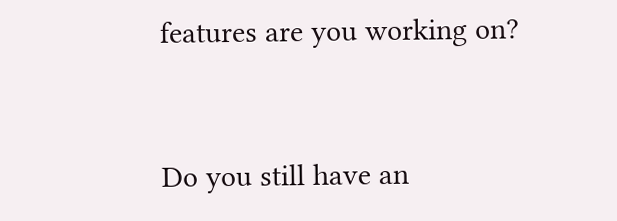features are you working on?


Do you still have an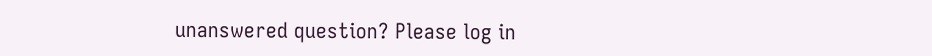unanswered question? Please log in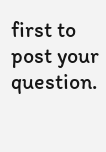first to post your question.